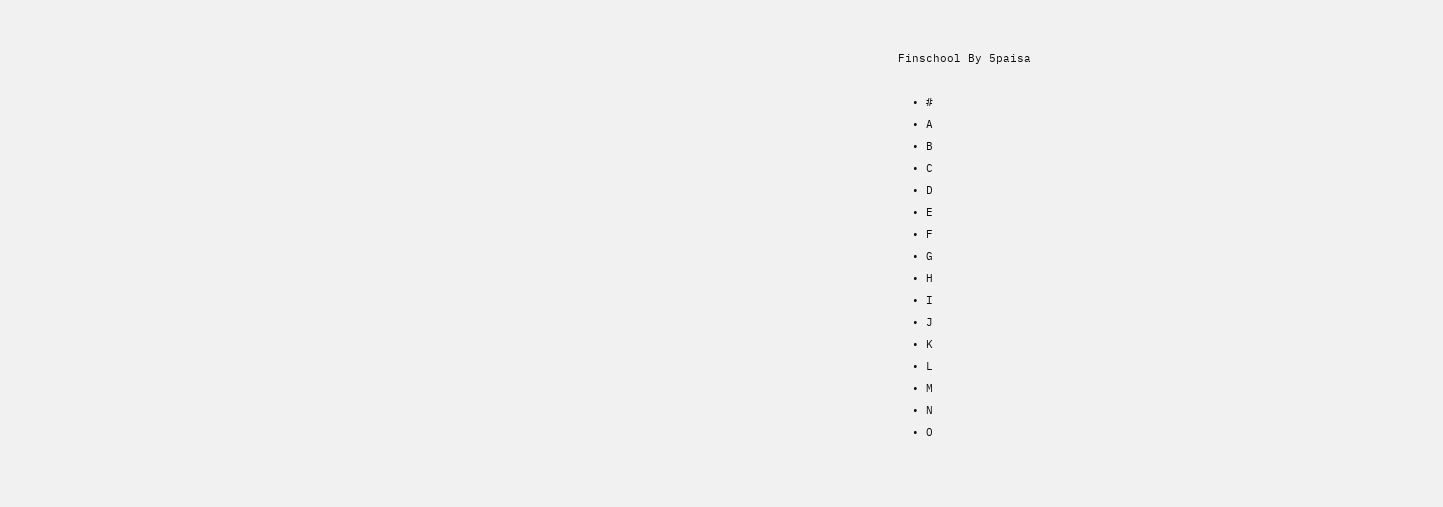Finschool By 5paisa

  • #
  • A
  • B
  • C
  • D
  • E
  • F
  • G
  • H
  • I
  • J
  • K
  • L
  • M
  • N
  • O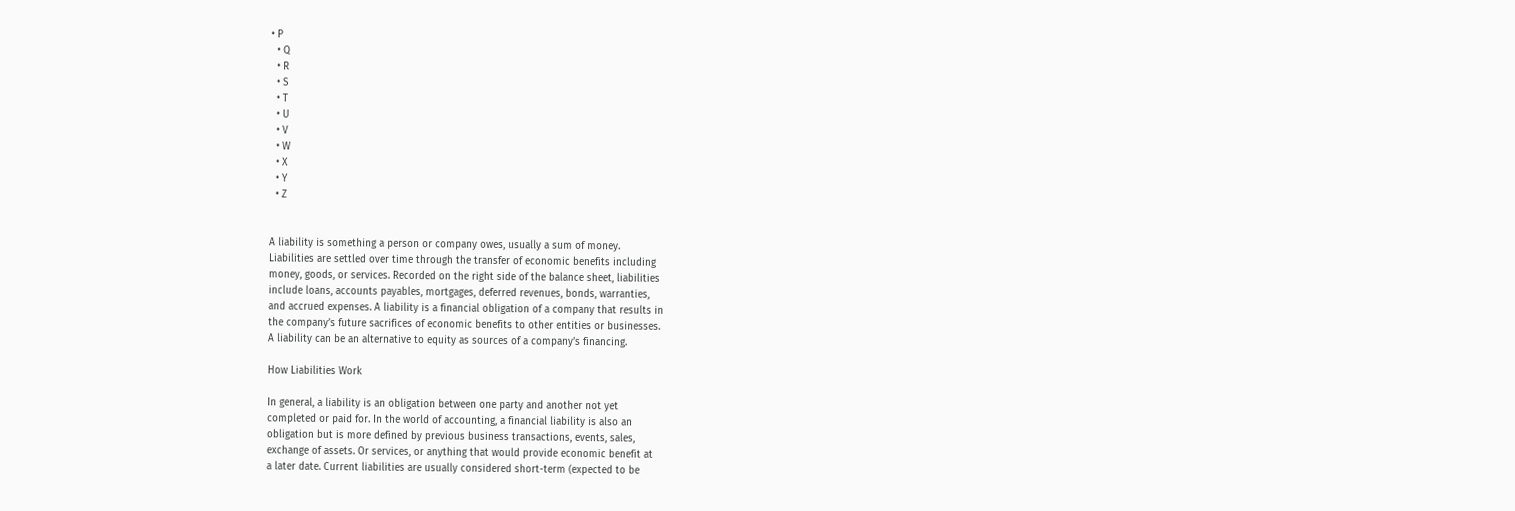• P
  • Q
  • R
  • S
  • T
  • U
  • V
  • W
  • X
  • Y
  • Z


A liability is something a person or company owes, usually a sum of money.
Liabilities are settled over time through the transfer of economic benefits including
money, goods, or services. Recorded on the right side of the balance sheet, liabilities
include loans, accounts payables, mortgages, deferred revenues, bonds, warranties,
and accrued expenses. A liability is a financial obligation of a company that results in
the company’s future sacrifices of economic benefits to other entities or businesses.
A liability can be an alternative to equity as sources of a company’s financing.

How Liabilities Work

In general, a liability is an obligation between one party and another not yet
completed or paid for. In the world of accounting, a financial liability is also an
obligation but is more defined by previous business transactions, events, sales,
exchange of assets. Or services, or anything that would provide economic benefit at
a later date. Current liabilities are usually considered short-term (expected to be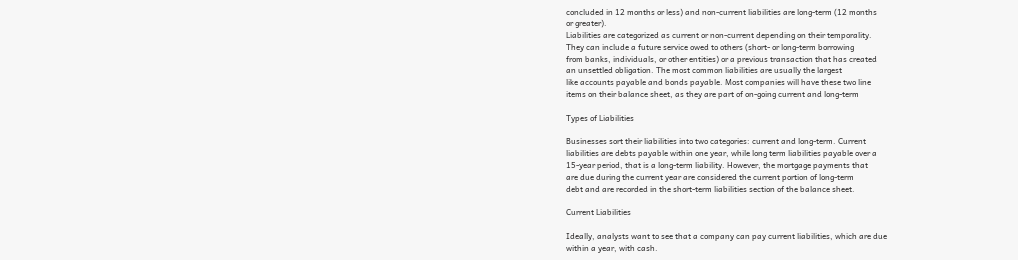concluded in 12 months or less) and non-current liabilities are long-term (12 months
or greater).
Liabilities are categorized as current or non-current depending on their temporality.
They can include a future service owed to others (short- or long-term borrowing
from banks, individuals, or other entities) or a previous transaction that has created
an unsettled obligation. The most common liabilities are usually the largest
like accounts payable and bonds payable. Most companies will have these two line
items on their balance sheet, as they are part of on-going current and long-term

Types of Liabilities

Businesses sort their liabilities into two categories: current and long-term. Current
liabilities are debts payable within one year, while long term liabilities payable over a
15-year period, that is a long-term liability. However, the mortgage payments that
are due during the current year are considered the current portion of long-term
debt and are recorded in the short-term liabilities section of the balance sheet.

Current Liabilities

Ideally, analysts want to see that a company can pay current liabilities, which are due
within a year, with cash.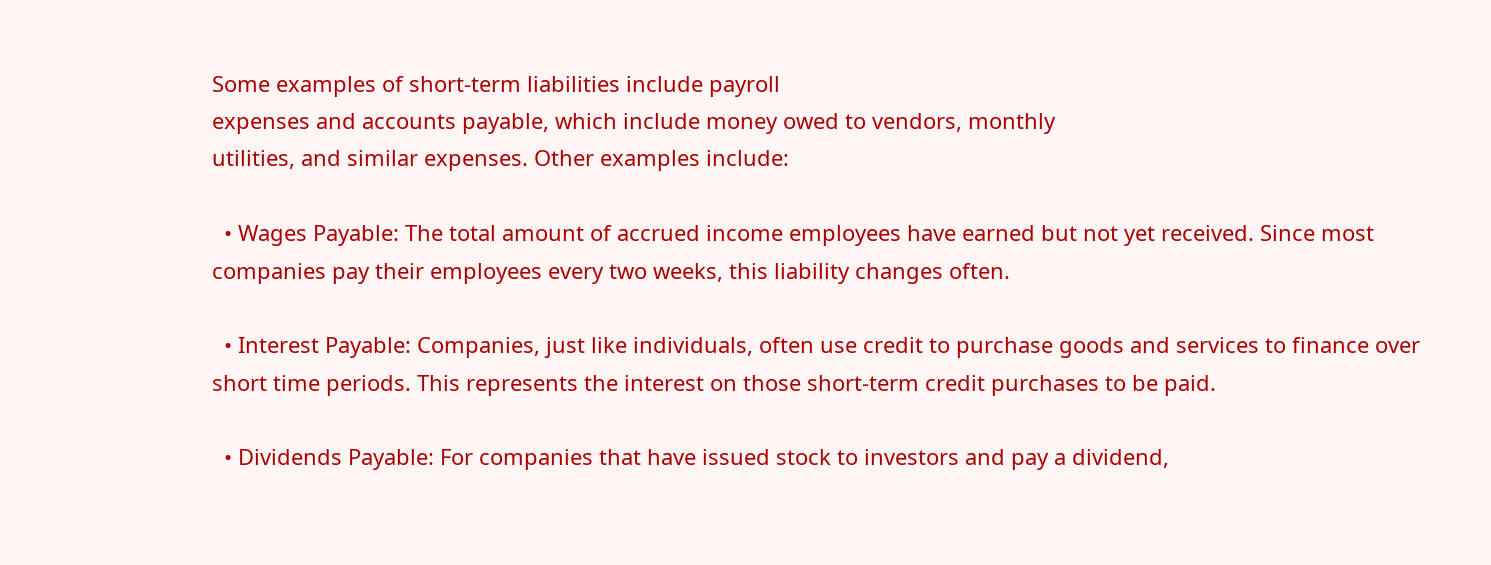Some examples of short-term liabilities include payroll
expenses and accounts payable, which include money owed to vendors, monthly
utilities, and similar expenses. Other examples include:

  • Wages Payable: The total amount of accrued income employees have earned but not yet received. Since most companies pay their employees every two weeks, this liability changes often.

  • Interest Payable: Companies, just like individuals, often use credit to purchase goods and services to finance over short time periods. This represents the interest on those short-term credit purchases to be paid.

  • Dividends Payable: For companies that have issued stock to investors and pay a dividend,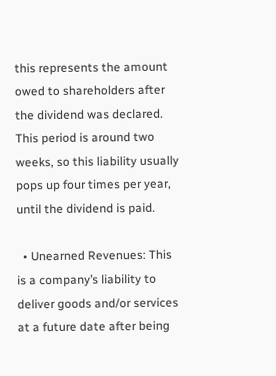this represents the amount owed to shareholders after the dividend was declared. This period is around two weeks, so this liability usually pops up four times per year, until the dividend is paid.

  • Unearned Revenues: This is a company’s liability to deliver goods and/or services at a future date after being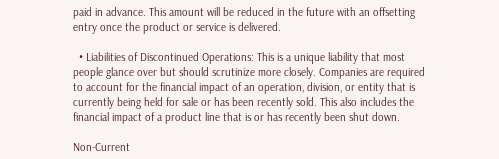paid in advance. This amount will be reduced in the future with an offsetting entry once the product or service is delivered.

  • Liabilities of Discontinued Operations: This is a unique liability that most people glance over but should scrutinize more closely. Companies are required to account for the financial impact of an operation, division, or entity that is currently being held for sale or has been recently sold. This also includes the financial impact of a product line that is or has recently been shut down.

Non-Current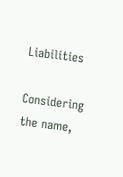Liabilities

Considering the name,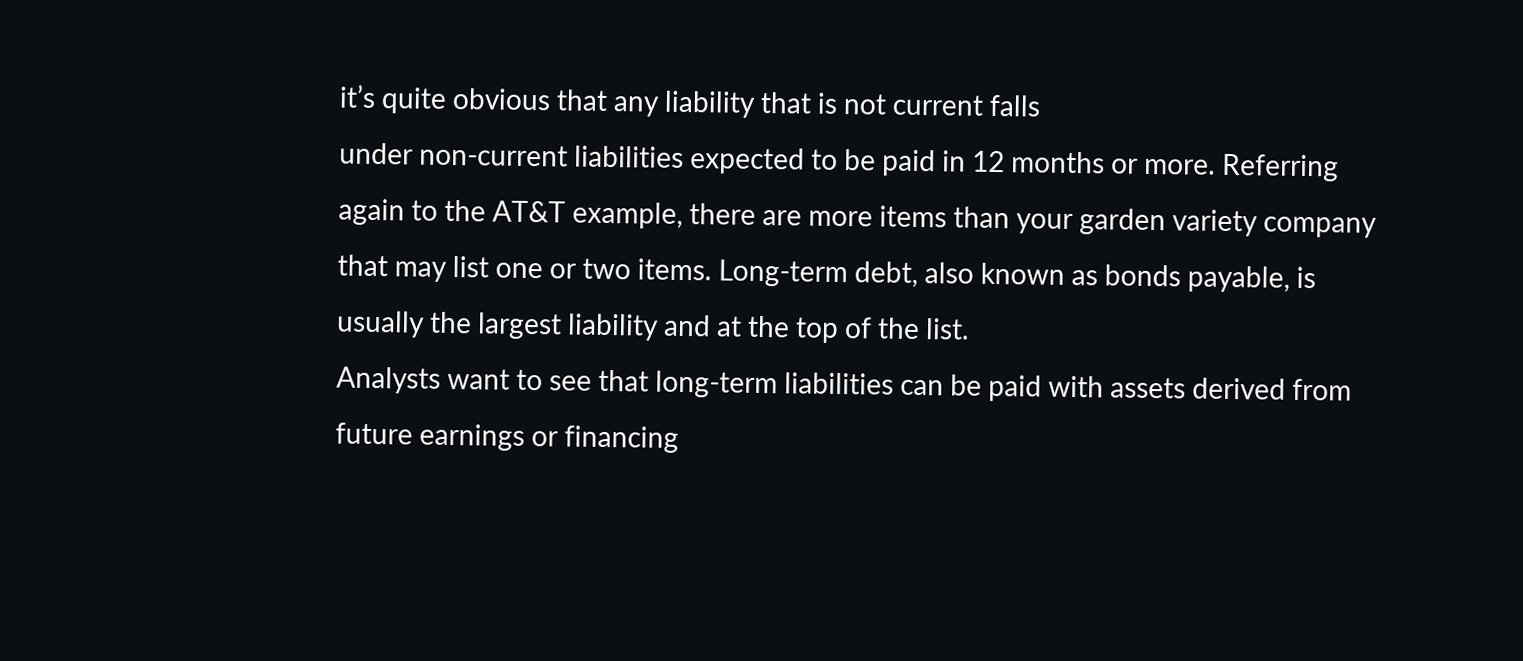it’s quite obvious that any liability that is not current falls
under non-current liabilities expected to be paid in 12 months or more. Referring
again to the AT&T example, there are more items than your garden variety company
that may list one or two items. Long-term debt, also known as bonds payable, is
usually the largest liability and at the top of the list.
Analysts want to see that long-term liabilities can be paid with assets derived from
future earnings or financing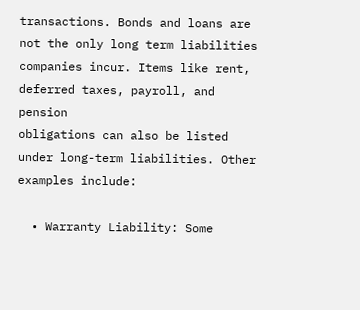transactions. Bonds and loans are not the only long term liabilities companies incur. Items like rent, deferred taxes, payroll, and pension
obligations can also be listed under long-term liabilities. Other examples include:

  • Warranty Liability: Some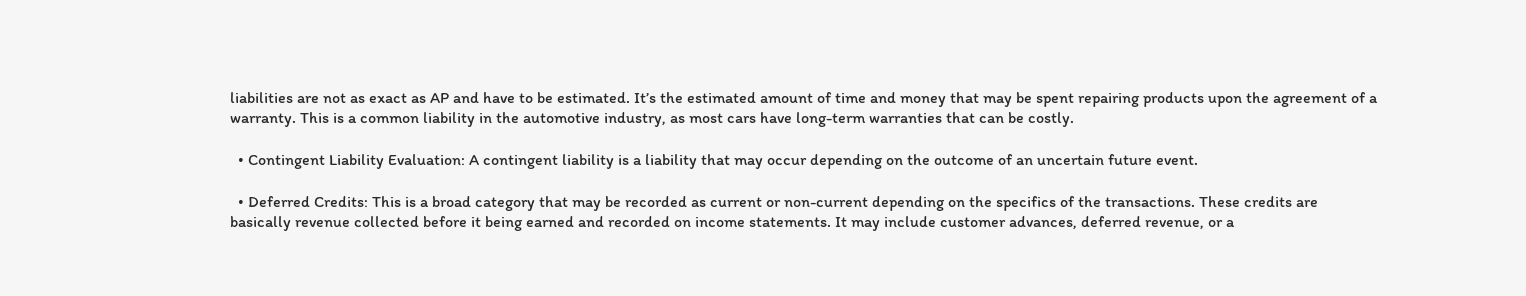liabilities are not as exact as AP and have to be estimated. It’s the estimated amount of time and money that may be spent repairing products upon the agreement of a warranty. This is a common liability in the automotive industry, as most cars have long-term warranties that can be costly.

  • Contingent Liability Evaluation: A contingent liability is a liability that may occur depending on the outcome of an uncertain future event.

  • Deferred Credits: This is a broad category that may be recorded as current or non-current depending on the specifics of the transactions. These credits are basically revenue collected before it being earned and recorded on income statements. It may include customer advances, deferred revenue, or a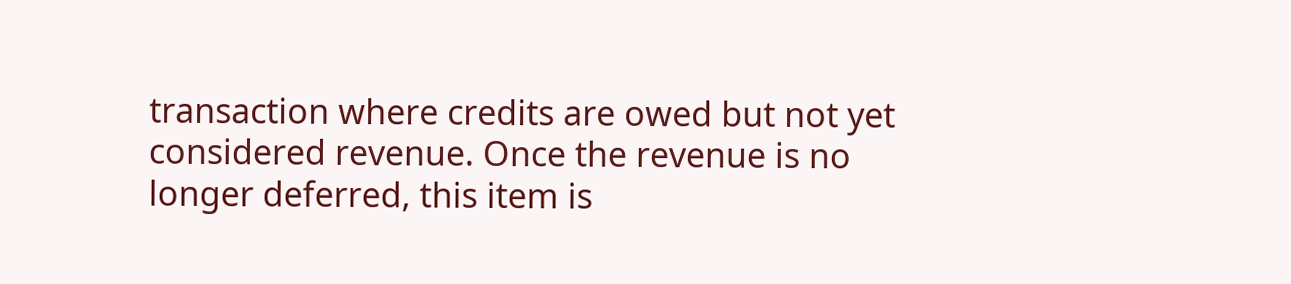transaction where credits are owed but not yet considered revenue. Once the revenue is no longer deferred, this item is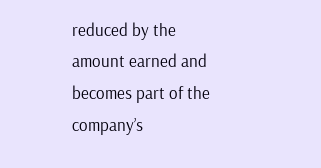reduced by the amount earned and becomes part of the company’s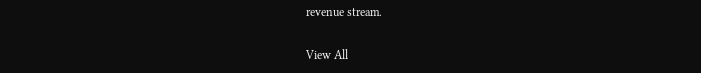revenue stream.

View All